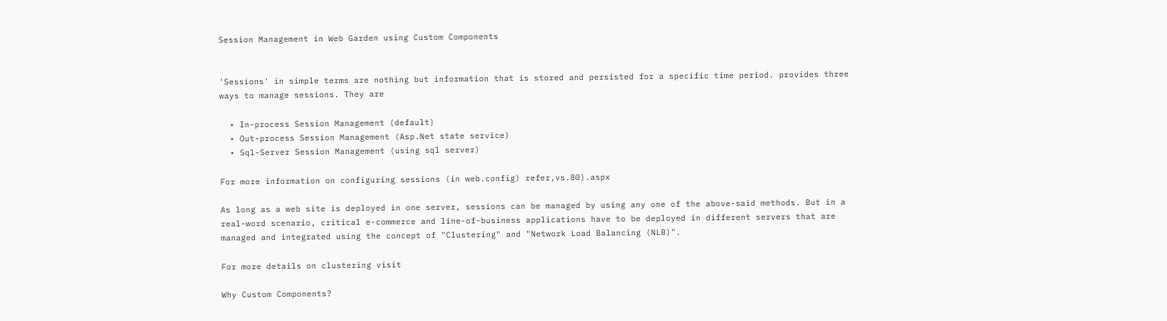Session Management in Web Garden using Custom Components


'Sessions' in simple terms are nothing but information that is stored and persisted for a specific time period. provides three ways to manage sessions. They are

  • In-process Session Management (default)
  • Out-process Session Management (Asp.Net state service)
  • Sql-Server Session Management (using sql server)

For more information on configuring sessions (in web.config) refer,vs.80).aspx

As long as a web site is deployed in one server, sessions can be managed by using any one of the above-said methods. But in a real-word scenario, critical e-commerce and line-of-business applications have to be deployed in different servers that are managed and integrated using the concept of "Clustering" and "Network Load Balancing (NLB)".

For more details on clustering visit

Why Custom Components?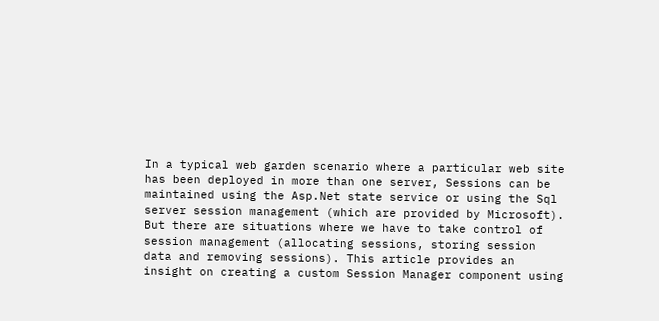In a typical web garden scenario where a particular web site has been deployed in more than one server, Sessions can be maintained using the Asp.Net state service or using the Sql server session management (which are provided by Microsoft). But there are situations where we have to take control of session management (allocating sessions, storing session data and removing sessions). This article provides an insight on creating a custom Session Manager component using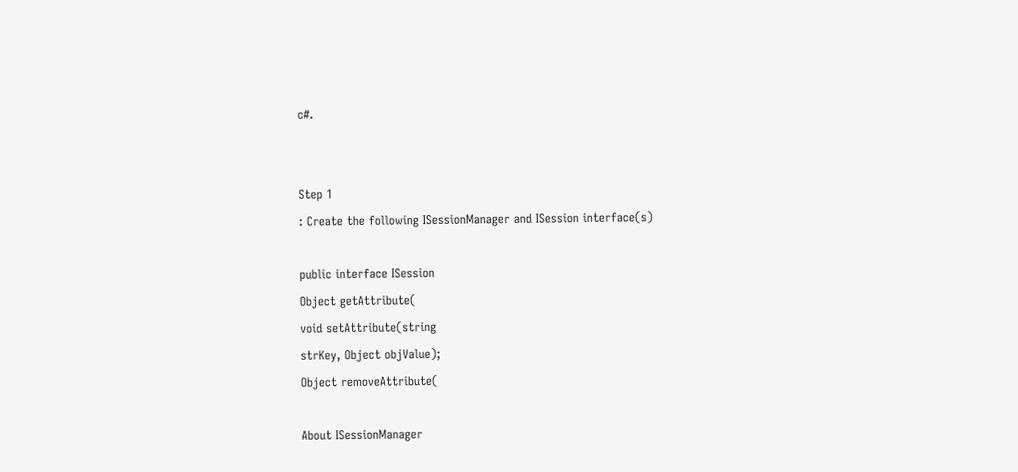c#.


Step 1
: Create the following ISessionManager and ISession interface(s)

public interface ISession
Object getAttribute(
void setAttribute(string
strKey, Object objValue);
Object removeAttribute(

About ISessionManager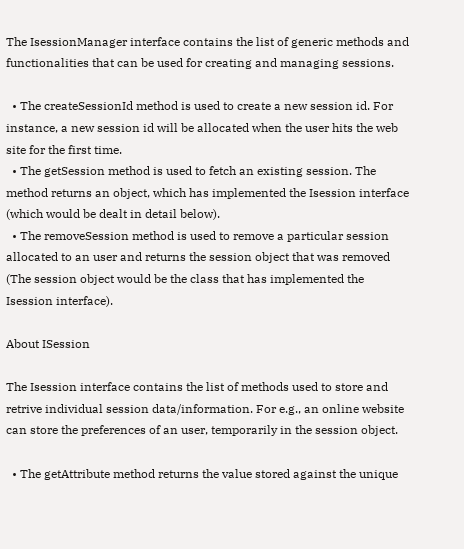The IsessionManager interface contains the list of generic methods and functionalities that can be used for creating and managing sessions.

  • The createSessionId method is used to create a new session id. For instance, a new session id will be allocated when the user hits the web site for the first time.
  • The getSession method is used to fetch an existing session. The method returns an object, which has implemented the Isession interface (which would be dealt in detail below).
  • The removeSession method is used to remove a particular session allocated to an user and returns the session object that was removed (The session object would be the class that has implemented the Isession interface).

About ISession

The Isession interface contains the list of methods used to store and retrive individual session data/information. For e.g., an online website can store the preferences of an user, temporarily in the session object.

  • The getAttribute method returns the value stored against the unique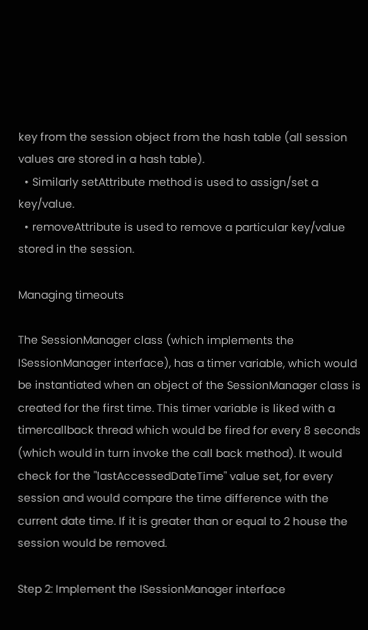key from the session object from the hash table (all session values are stored in a hash table).
  • Similarly setAttribute method is used to assign/set a key/value.
  • removeAttribute is used to remove a particular key/value stored in the session.

Managing timeouts

The SessionManager class (which implements the ISessionManager interface), has a timer variable, which would be instantiated when an object of the SessionManager class is created for the first time. This timer variable is liked with a timercallback thread which would be fired for every 8 seconds (which would in turn invoke the call back method). It would check for the "lastAccessedDateTime" value set, for every session and would compare the time difference with the current date time. If it is greater than or equal to 2 house the session would be removed.

Step 2: Implement the ISessionManager interface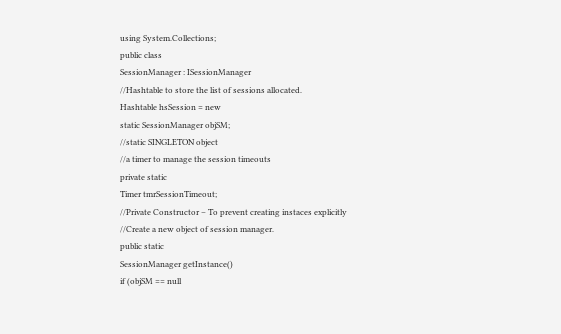using System.Collections;
public class
SessionManager : ISessionManager
//Hashtable to store the list of sessions allocated.
Hashtable hsSession = new
static SessionManager objSM;
//static SINGLETON object
//a timer to manage the session timeouts
private static
Timer tmrSessionTimeout;
//Private Constructor – To prevent creating instaces explicitly
//Create a new object of session manager.
public static
SessionManager getInstance()
if (objSM == null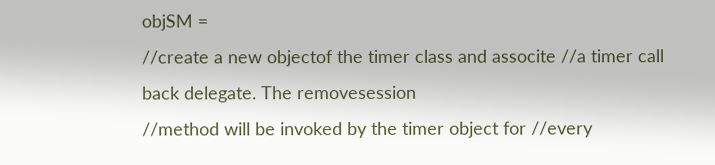objSM =
//create a new objectof the timer class and associte //a timer call back delegate. The removesession
//method will be invoked by the timer object for //every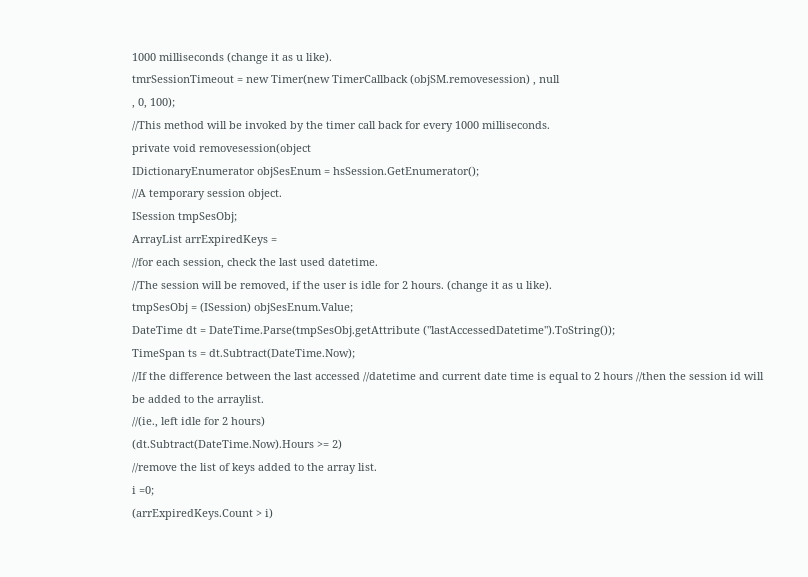1000 milliseconds (change it as u like).
tmrSessionTimeout = new Timer(new TimerCallback (objSM.removesession) , null
, 0, 100);
//This method will be invoked by the timer call back for every 1000 milliseconds.
private void removesession(object
IDictionaryEnumerator objSesEnum = hsSession.GetEnumerator();
//A temporary session object.
ISession tmpSesObj;
ArrayList arrExpiredKeys =
//for each session, check the last used datetime.
//The session will be removed, if the user is idle for 2 hours. (change it as u like).
tmpSesObj = (ISession) objSesEnum.Value;
DateTime dt = DateTime.Parse(tmpSesObj.getAttribute ("lastAccessedDatetime").ToString());
TimeSpan ts = dt.Subtract(DateTime.Now);
//If the difference between the last accessed //datetime and current date time is equal to 2 hours //then the session id will be added to the arraylist.
//(ie., left idle for 2 hours)
(dt.Subtract(DateTime.Now).Hours >= 2)
//remove the list of keys added to the array list.
i =0;
(arrExpiredKeys.Count > i)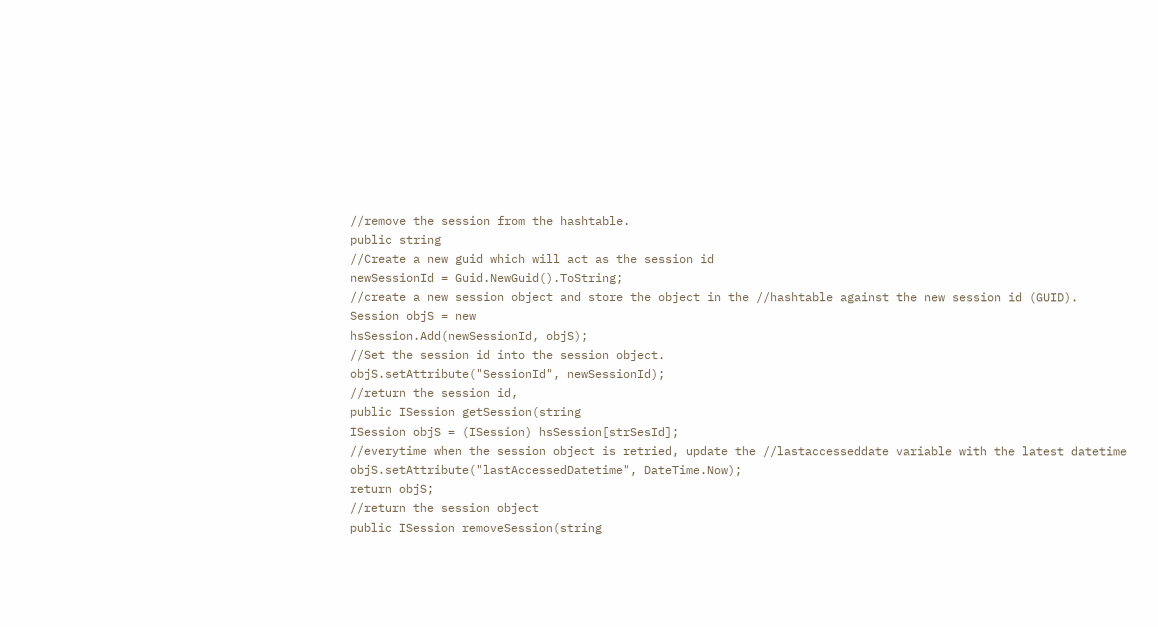//remove the session from the hashtable.
public string
//Create a new guid which will act as the session id
newSessionId = Guid.NewGuid().ToString;
//create a new session object and store the object in the //hashtable against the new session id (GUID).
Session objS = new
hsSession.Add(newSessionId, objS);
//Set the session id into the session object.
objS.setAttribute("SessionId", newSessionId);
//return the session id,
public ISession getSession(string
ISession objS = (ISession) hsSession[strSesId];
//everytime when the session object is retried, update the //lastaccesseddate variable with the latest datetime
objS.setAttribute("lastAccessedDatetime", DateTime.Now);
return objS;
//return the session object
public ISession removeSession(string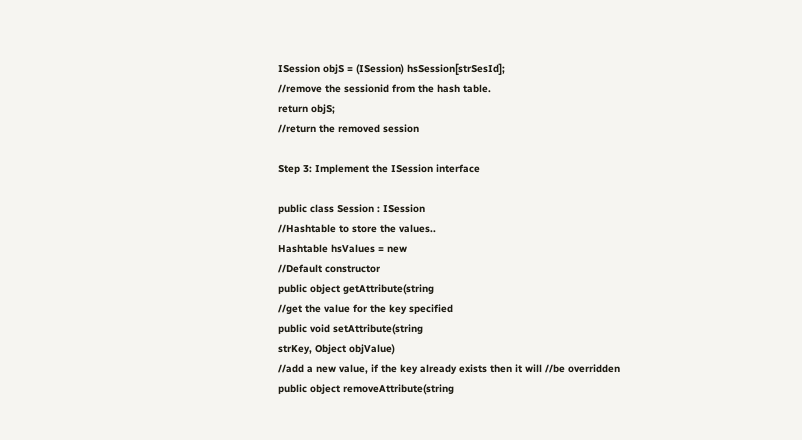ISession objS = (ISession) hsSession[strSesId];
//remove the sessionid from the hash table.
return objS;
//return the removed session

Step 3: Implement the ISession interface

public class Session : ISession
//Hashtable to store the values..
Hashtable hsValues = new
//Default constructor
public object getAttribute(string
//get the value for the key specified
public void setAttribute(string
strKey, Object objValue)
//add a new value, if the key already exists then it will //be overridden
public object removeAttribute(string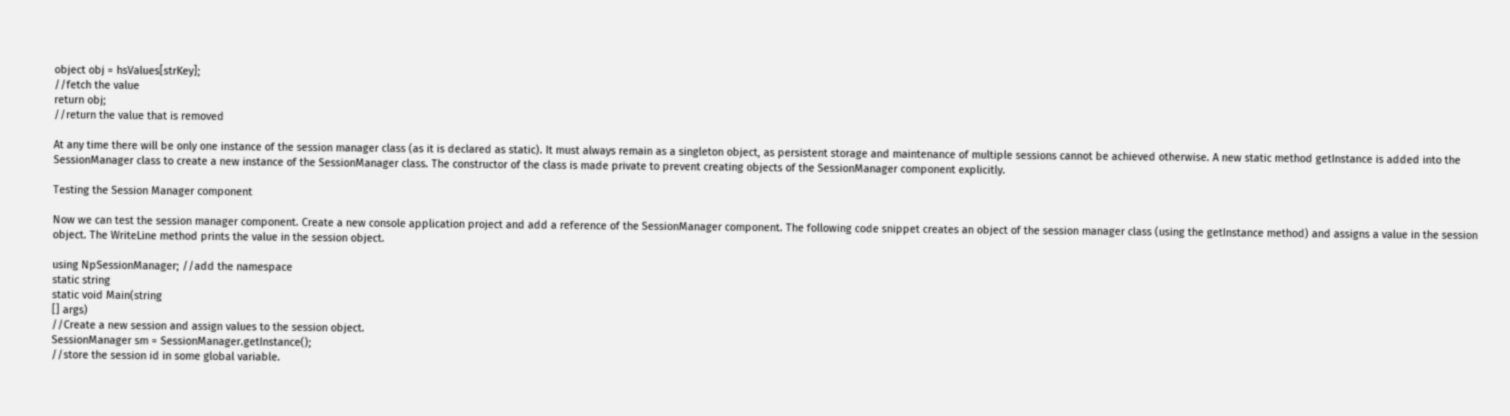object obj = hsValues[strKey];
//fetch the value
return obj;
//return the value that is removed

At any time there will be only one instance of the session manager class (as it is declared as static). It must always remain as a singleton object, as persistent storage and maintenance of multiple sessions cannot be achieved otherwise. A new static method getInstance is added into the SessionManager class to create a new instance of the SessionManager class. The constructor of the class is made private to prevent creating objects of the SessionManager component explicitly.

Testing the Session Manager component

Now we can test the session manager component. Create a new console application project and add a reference of the SessionManager component. The following code snippet creates an object of the session manager class (using the getInstance method) and assigns a value in the session object. The WriteLine method prints the value in the session object.

using NpSessionManager; //add the namespace
static string
static void Main(string
[] args)
//Create a new session and assign values to the session object.
SessionManager sm = SessionManager.getInstance();
//store the session id in some global variable.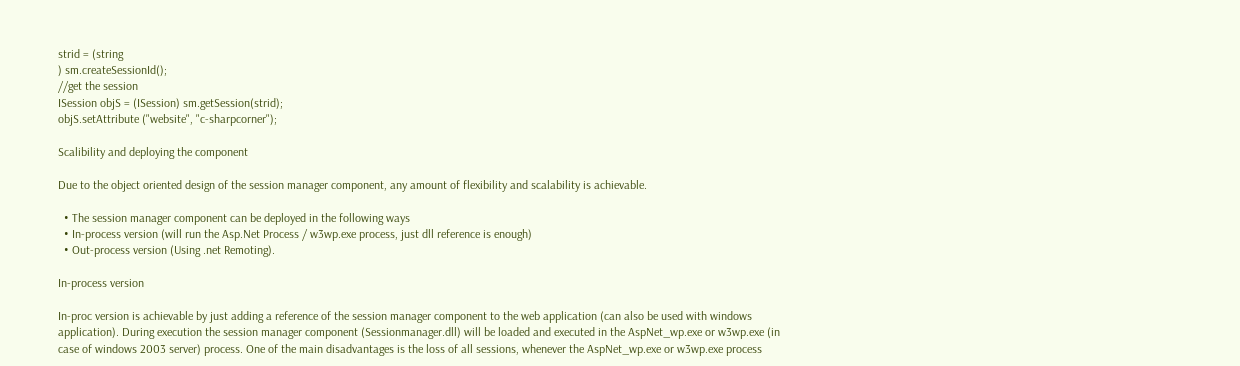strid = (string
) sm.createSessionId();
//get the session
ISession objS = (ISession) sm.getSession(strid);
objS.setAttribute ("website", "c-sharpcorner");

Scalibility and deploying the component

Due to the object oriented design of the session manager component, any amount of flexibility and scalability is achievable.

  • The session manager component can be deployed in the following ways
  • In-process version (will run the Asp.Net Process / w3wp.exe process, just dll reference is enough)
  • Out-process version (Using .net Remoting).

In-process version

In-proc version is achievable by just adding a reference of the session manager component to the web application (can also be used with windows application). During execution the session manager component (Sessionmanager.dll) will be loaded and executed in the AspNet_wp.exe or w3wp.exe (in case of windows 2003 server) process. One of the main disadvantages is the loss of all sessions, whenever the AspNet_wp.exe or w3wp.exe process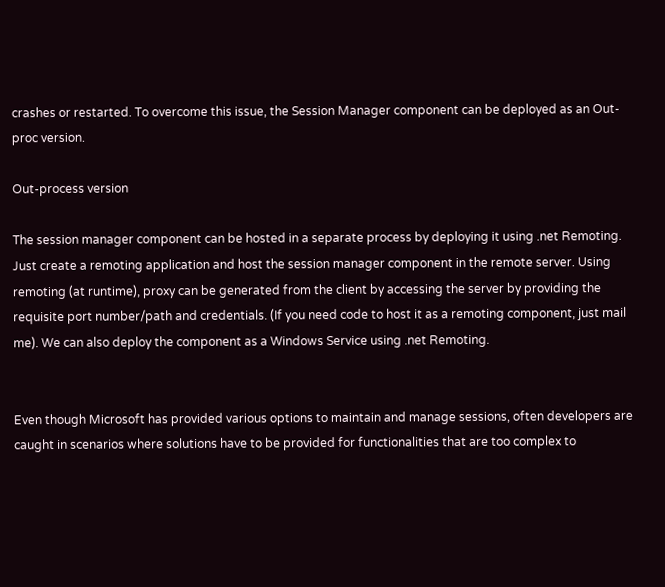crashes or restarted. To overcome this issue, the Session Manager component can be deployed as an Out-proc version.

Out-process version

The session manager component can be hosted in a separate process by deploying it using .net Remoting. Just create a remoting application and host the session manager component in the remote server. Using remoting (at runtime), proxy can be generated from the client by accessing the server by providing the requisite port number/path and credentials. (If you need code to host it as a remoting component, just mail me). We can also deploy the component as a Windows Service using .net Remoting.


Even though Microsoft has provided various options to maintain and manage sessions, often developers are caught in scenarios where solutions have to be provided for functionalities that are too complex to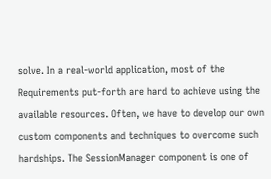solve. In a real-world application, most of the Requirements put-forth are hard to achieve using the available resources. Often, we have to develop our own custom components and techniques to overcome such hardships. The SessionManager component is one of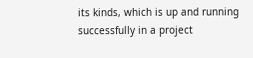its kinds, which is up and running successfully in a project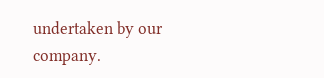undertaken by our company.